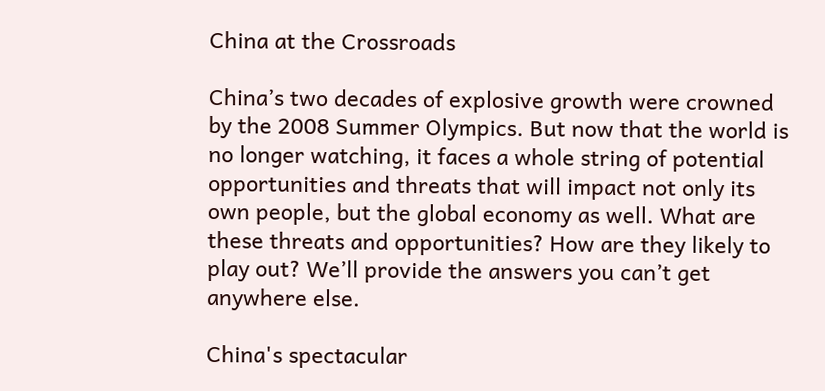China at the Crossroads

China’s two decades of explosive growth were crowned by the 2008 Summer Olympics. But now that the world is no longer watching, it faces a whole string of potential opportunities and threats that will impact not only its own people, but the global economy as well. What are these threats and opportunities? How are they likely to play out? We’ll provide the answers you can’t get anywhere else.

China's spectacular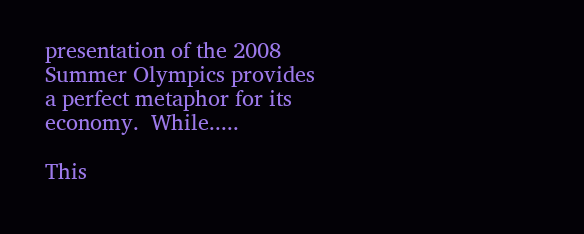presentation of the 2008 Summer Olympics provides a perfect metaphor for its economy.  While.....

This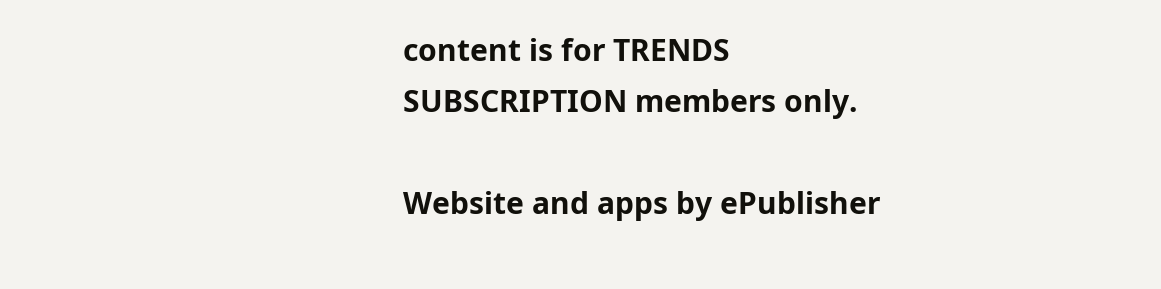content is for TRENDS SUBSCRIPTION members only.

Website and apps by ePublisher